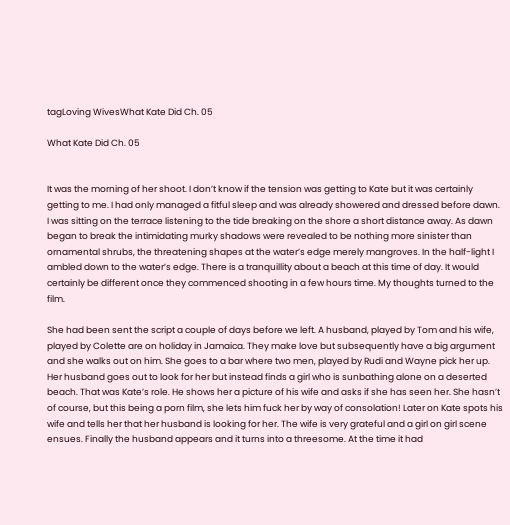tagLoving WivesWhat Kate Did Ch. 05

What Kate Did Ch. 05


It was the morning of her shoot. I don’t know if the tension was getting to Kate but it was certainly getting to me. I had only managed a fitful sleep and was already showered and dressed before dawn. I was sitting on the terrace listening to the tide breaking on the shore a short distance away. As dawn began to break the intimidating murky shadows were revealed to be nothing more sinister than ornamental shrubs, the threatening shapes at the water’s edge merely mangroves. In the half-light I ambled down to the water’s edge. There is a tranquillity about a beach at this time of day. It would certainly be different once they commenced shooting in a few hours time. My thoughts turned to the film.

She had been sent the script a couple of days before we left. A husband, played by Tom and his wife, played by Colette are on holiday in Jamaica. They make love but subsequently have a big argument and she walks out on him. She goes to a bar where two men, played by Rudi and Wayne pick her up. Her husband goes out to look for her but instead finds a girl who is sunbathing alone on a deserted beach. That was Kate’s role. He shows her a picture of his wife and asks if she has seen her. She hasn’t of course, but this being a porn film, she lets him fuck her by way of consolation! Later on Kate spots his wife and tells her that her husband is looking for her. The wife is very grateful and a girl on girl scene ensues. Finally the husband appears and it turns into a threesome. At the time it had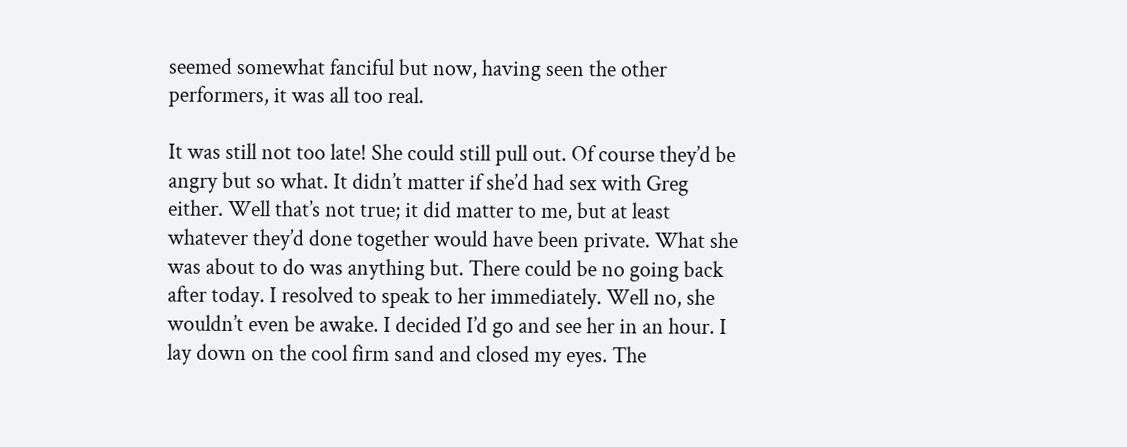seemed somewhat fanciful but now, having seen the other performers, it was all too real.

It was still not too late! She could still pull out. Of course they’d be angry but so what. It didn’t matter if she’d had sex with Greg either. Well that’s not true; it did matter to me, but at least whatever they’d done together would have been private. What she was about to do was anything but. There could be no going back after today. I resolved to speak to her immediately. Well no, she wouldn’t even be awake. I decided I’d go and see her in an hour. I lay down on the cool firm sand and closed my eyes. The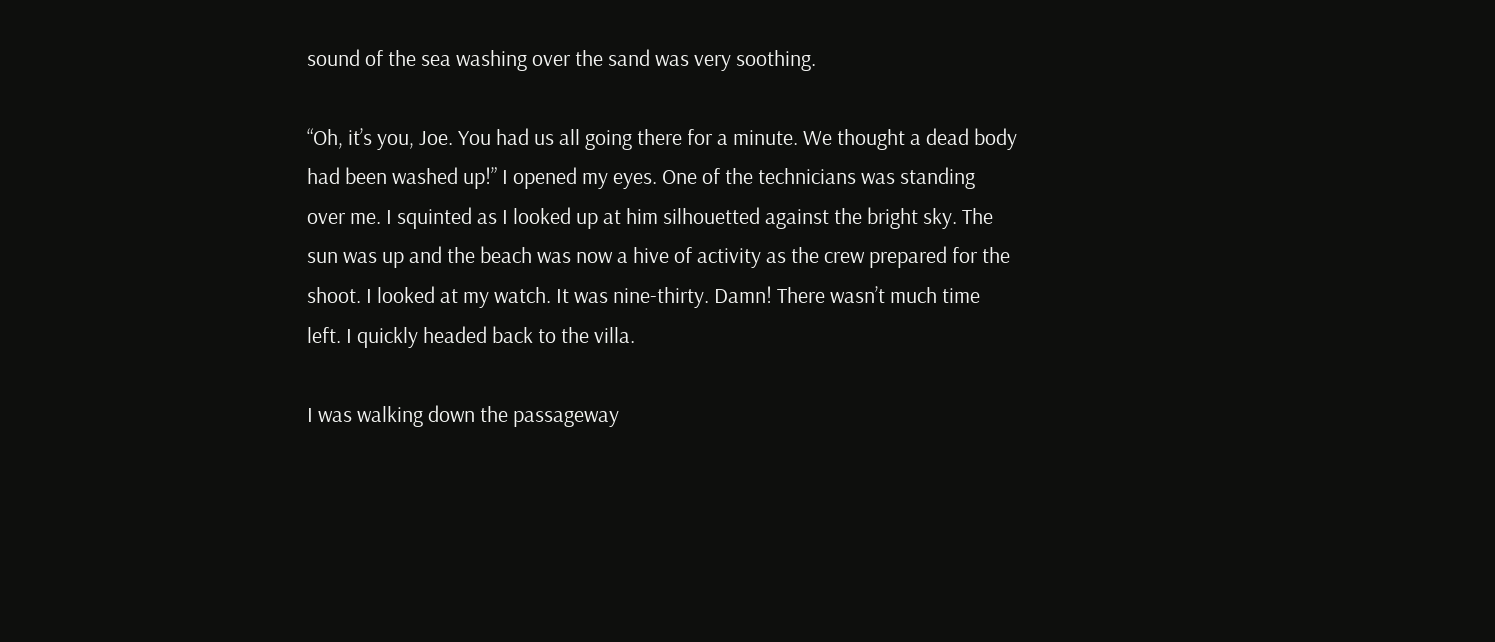sound of the sea washing over the sand was very soothing.

“Oh, it’s you, Joe. You had us all going there for a minute. We thought a dead body had been washed up!” I opened my eyes. One of the technicians was standing over me. I squinted as I looked up at him silhouetted against the bright sky. The sun was up and the beach was now a hive of activity as the crew prepared for the shoot. I looked at my watch. It was nine-thirty. Damn! There wasn’t much time left. I quickly headed back to the villa.

I was walking down the passageway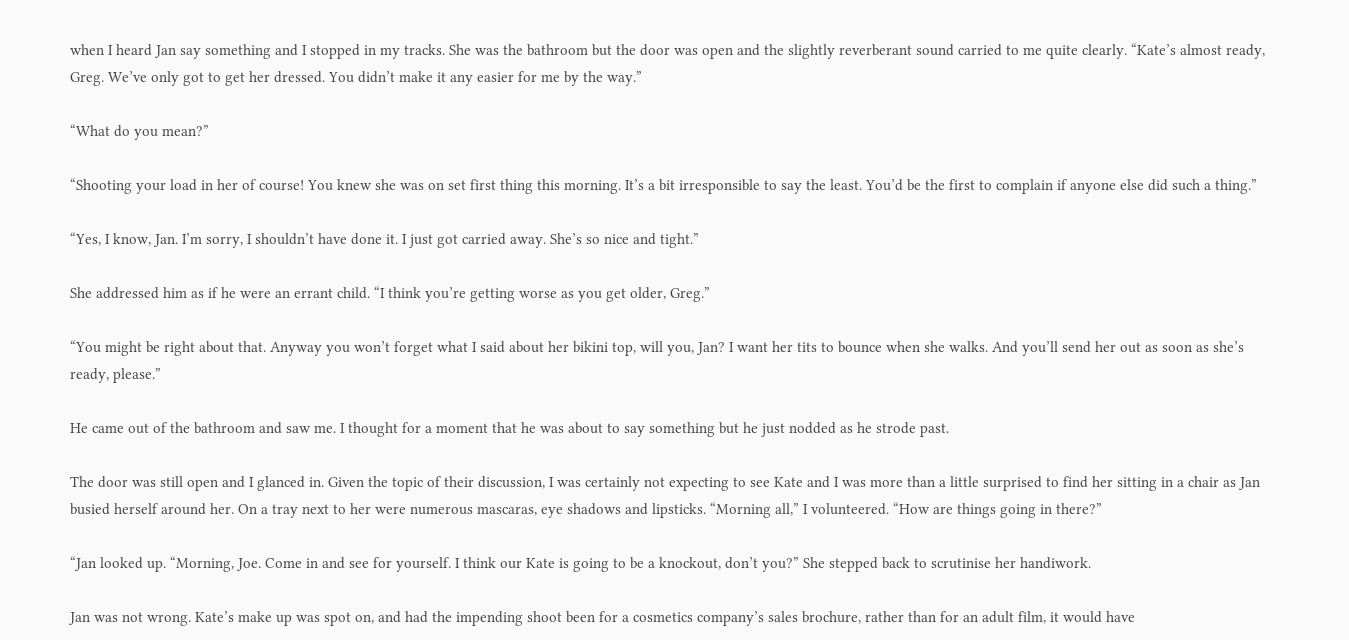when I heard Jan say something and I stopped in my tracks. She was the bathroom but the door was open and the slightly reverberant sound carried to me quite clearly. “Kate’s almost ready, Greg. We’ve only got to get her dressed. You didn’t make it any easier for me by the way.”

“What do you mean?”

“Shooting your load in her of course! You knew she was on set first thing this morning. It’s a bit irresponsible to say the least. You’d be the first to complain if anyone else did such a thing.”

“Yes, I know, Jan. I’m sorry, I shouldn’t have done it. I just got carried away. She’s so nice and tight.”

She addressed him as if he were an errant child. “I think you’re getting worse as you get older, Greg.”

“You might be right about that. Anyway you won’t forget what I said about her bikini top, will you, Jan? I want her tits to bounce when she walks. And you’ll send her out as soon as she’s ready, please.”

He came out of the bathroom and saw me. I thought for a moment that he was about to say something but he just nodded as he strode past.

The door was still open and I glanced in. Given the topic of their discussion, I was certainly not expecting to see Kate and I was more than a little surprised to find her sitting in a chair as Jan busied herself around her. On a tray next to her were numerous mascaras, eye shadows and lipsticks. “Morning all,” I volunteered. “How are things going in there?”

“Jan looked up. “Morning, Joe. Come in and see for yourself. I think our Kate is going to be a knockout, don’t you?” She stepped back to scrutinise her handiwork.

Jan was not wrong. Kate’s make up was spot on, and had the impending shoot been for a cosmetics company’s sales brochure, rather than for an adult film, it would have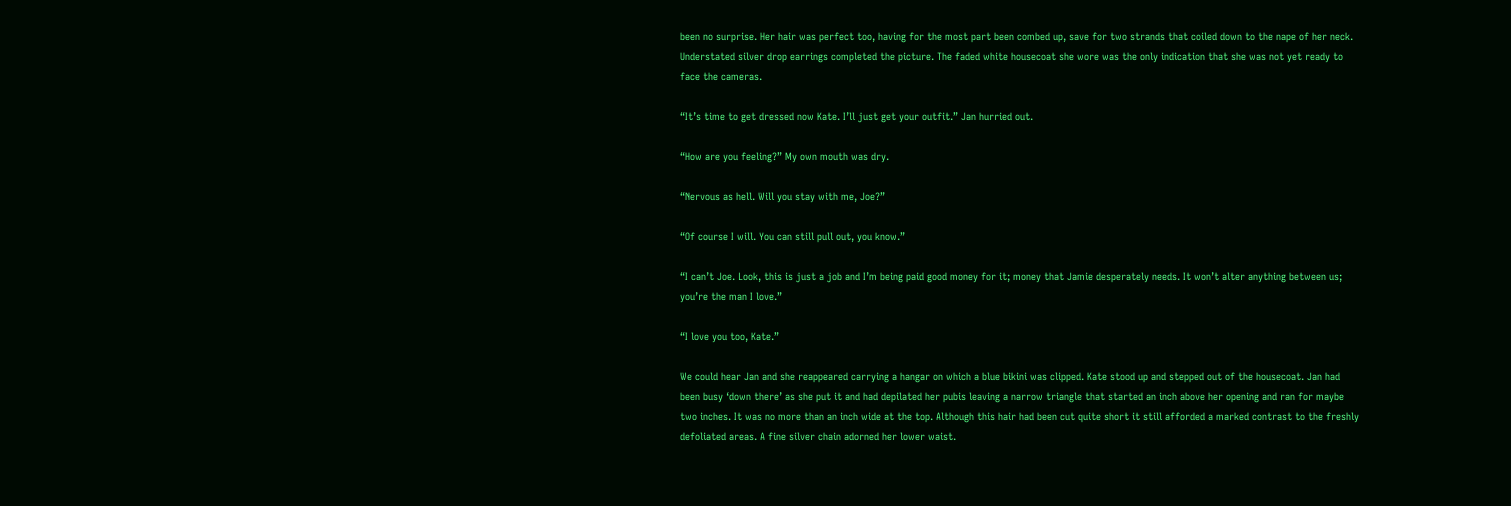been no surprise. Her hair was perfect too, having for the most part been combed up, save for two strands that coiled down to the nape of her neck. Understated silver drop earrings completed the picture. The faded white housecoat she wore was the only indication that she was not yet ready to face the cameras.

“It’s time to get dressed now Kate. I’ll just get your outfit.” Jan hurried out.

“How are you feeling?” My own mouth was dry.

“Nervous as hell. Will you stay with me, Joe?”

“Of course I will. You can still pull out, you know.”

“I can’t Joe. Look, this is just a job and I’m being paid good money for it; money that Jamie desperately needs. It won’t alter anything between us; you’re the man I love.”

“I love you too, Kate.”

We could hear Jan and she reappeared carrying a hangar on which a blue bikini was clipped. Kate stood up and stepped out of the housecoat. Jan had been busy ‘down there’ as she put it and had depilated her pubis leaving a narrow triangle that started an inch above her opening and ran for maybe two inches. It was no more than an inch wide at the top. Although this hair had been cut quite short it still afforded a marked contrast to the freshly defoliated areas. A fine silver chain adorned her lower waist.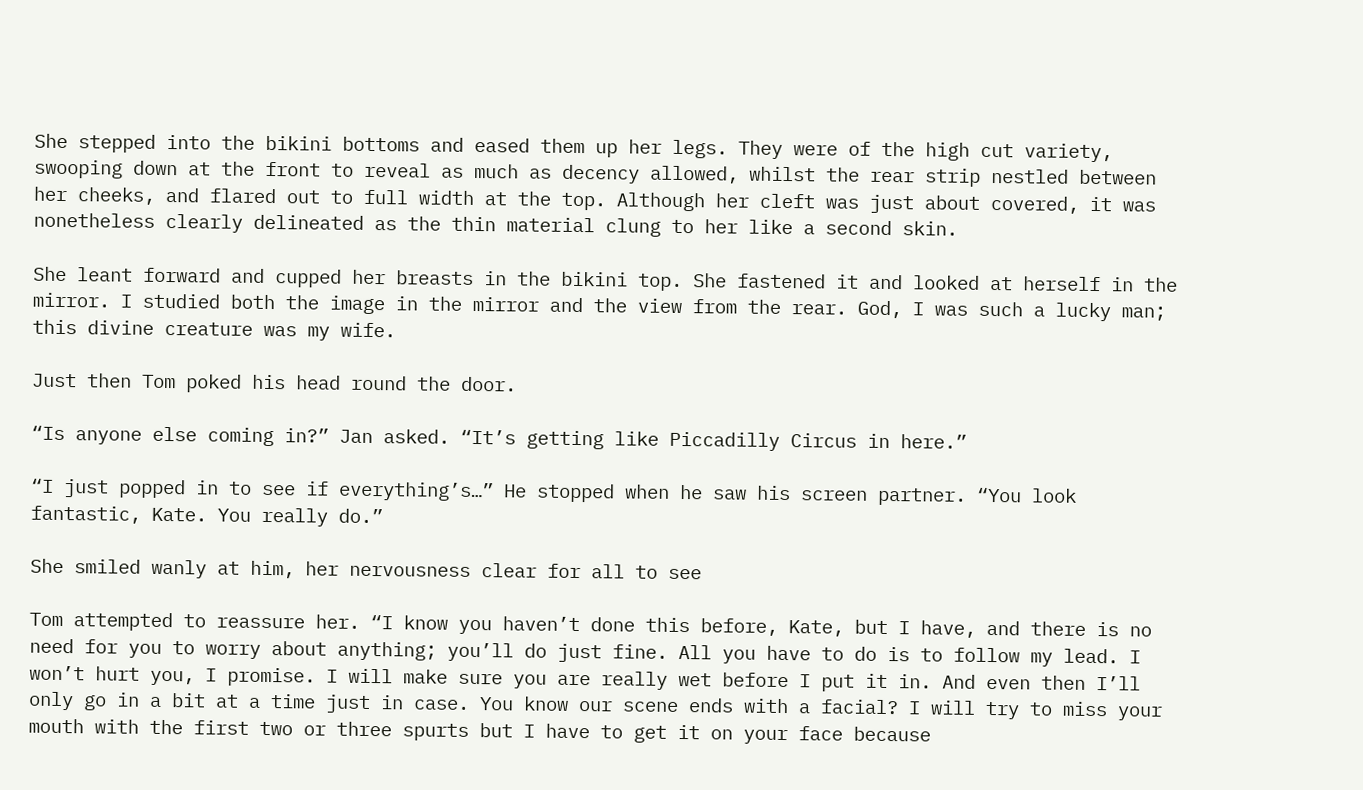She stepped into the bikini bottoms and eased them up her legs. They were of the high cut variety, swooping down at the front to reveal as much as decency allowed, whilst the rear strip nestled between her cheeks, and flared out to full width at the top. Although her cleft was just about covered, it was nonetheless clearly delineated as the thin material clung to her like a second skin.

She leant forward and cupped her breasts in the bikini top. She fastened it and looked at herself in the mirror. I studied both the image in the mirror and the view from the rear. God, I was such a lucky man; this divine creature was my wife.

Just then Tom poked his head round the door.

“Is anyone else coming in?” Jan asked. “It’s getting like Piccadilly Circus in here.”

“I just popped in to see if everything’s…” He stopped when he saw his screen partner. “You look fantastic, Kate. You really do.”

She smiled wanly at him, her nervousness clear for all to see

Tom attempted to reassure her. “I know you haven’t done this before, Kate, but I have, and there is no need for you to worry about anything; you’ll do just fine. All you have to do is to follow my lead. I won’t hurt you, I promise. I will make sure you are really wet before I put it in. And even then I’ll only go in a bit at a time just in case. You know our scene ends with a facial? I will try to miss your mouth with the first two or three spurts but I have to get it on your face because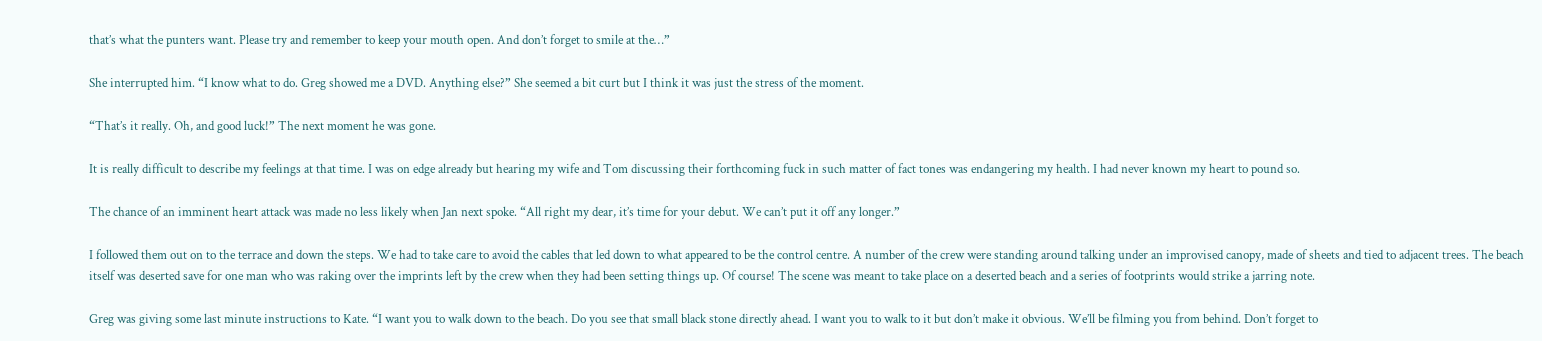that’s what the punters want. Please try and remember to keep your mouth open. And don’t forget to smile at the…”

She interrupted him. “I know what to do. Greg showed me a DVD. Anything else?” She seemed a bit curt but I think it was just the stress of the moment.

“That’s it really. Oh, and good luck!” The next moment he was gone.

It is really difficult to describe my feelings at that time. I was on edge already but hearing my wife and Tom discussing their forthcoming fuck in such matter of fact tones was endangering my health. I had never known my heart to pound so.

The chance of an imminent heart attack was made no less likely when Jan next spoke. “All right my dear, it’s time for your debut. We can’t put it off any longer.”

I followed them out on to the terrace and down the steps. We had to take care to avoid the cables that led down to what appeared to be the control centre. A number of the crew were standing around talking under an improvised canopy, made of sheets and tied to adjacent trees. The beach itself was deserted save for one man who was raking over the imprints left by the crew when they had been setting things up. Of course! The scene was meant to take place on a deserted beach and a series of footprints would strike a jarring note.

Greg was giving some last minute instructions to Kate. “I want you to walk down to the beach. Do you see that small black stone directly ahead. I want you to walk to it but don’t make it obvious. We’ll be filming you from behind. Don’t forget to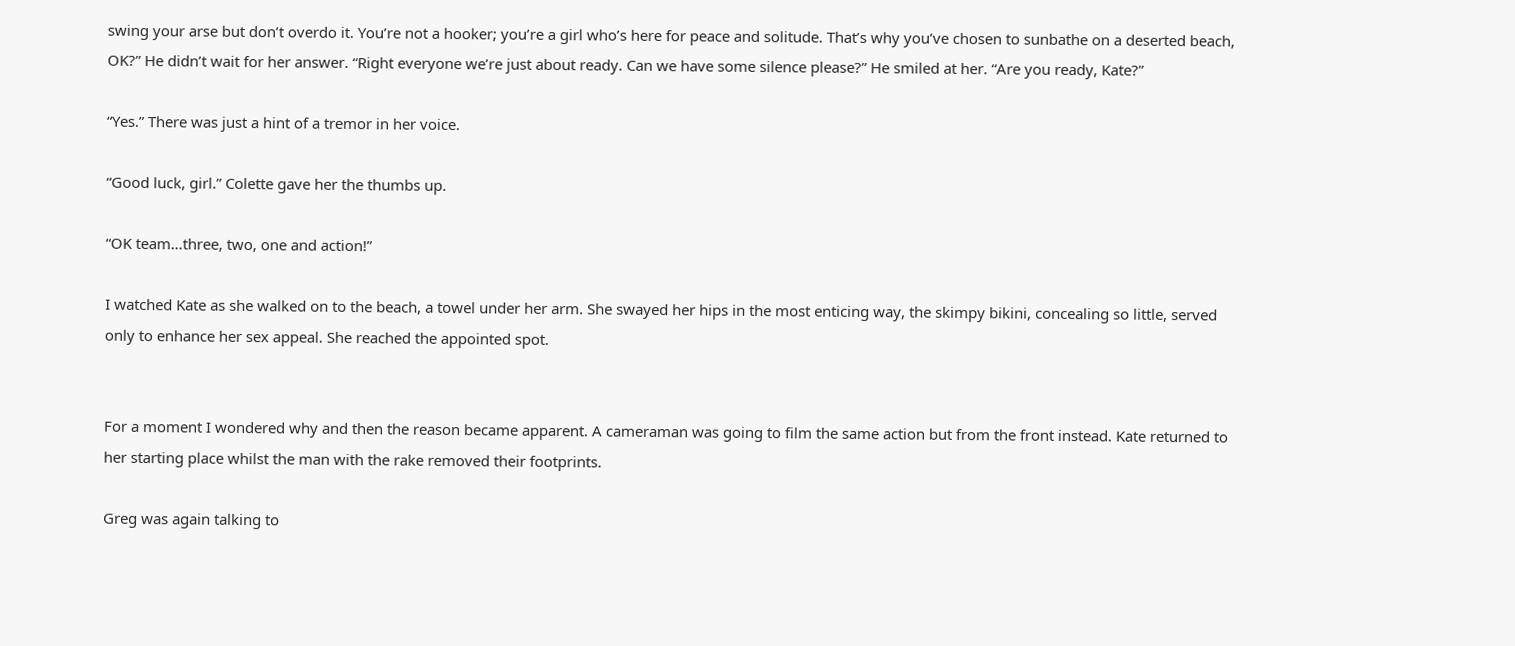swing your arse but don’t overdo it. You’re not a hooker; you’re a girl who’s here for peace and solitude. That’s why you’ve chosen to sunbathe on a deserted beach, OK?” He didn’t wait for her answer. “Right everyone we’re just about ready. Can we have some silence please?” He smiled at her. “Are you ready, Kate?”

“Yes.” There was just a hint of a tremor in her voice.

“Good luck, girl.” Colette gave her the thumbs up.

“OK team…three, two, one and action!”

I watched Kate as she walked on to the beach, a towel under her arm. She swayed her hips in the most enticing way, the skimpy bikini, concealing so little, served only to enhance her sex appeal. She reached the appointed spot.


For a moment I wondered why and then the reason became apparent. A cameraman was going to film the same action but from the front instead. Kate returned to her starting place whilst the man with the rake removed their footprints.

Greg was again talking to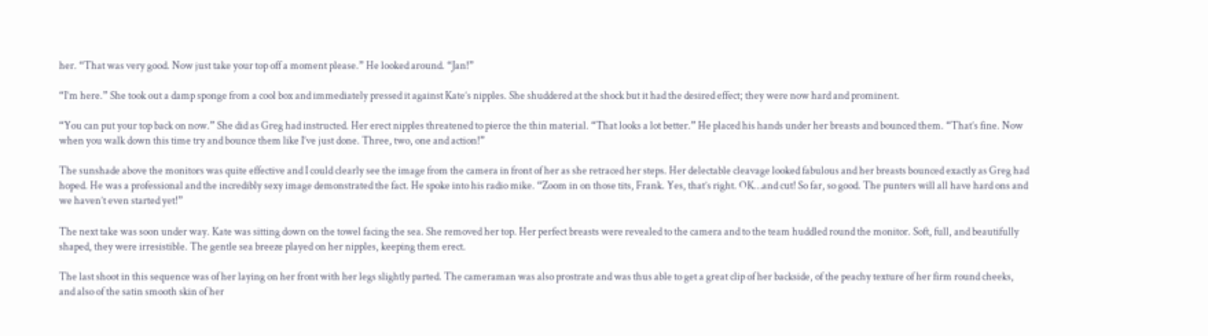her. “That was very good. Now just take your top off a moment please.” He looked around. “Jan!”

“I’m here.” She took out a damp sponge from a cool box and immediately pressed it against Kate’s nipples. She shuddered at the shock but it had the desired effect; they were now hard and prominent.

“You can put your top back on now.” She did as Greg had instructed. Her erect nipples threatened to pierce the thin material. “That looks a lot better.” He placed his hands under her breasts and bounced them. “That’s fine. Now when you walk down this time try and bounce them like I’ve just done. Three, two, one and action!”

The sunshade above the monitors was quite effective and I could clearly see the image from the camera in front of her as she retraced her steps. Her delectable cleavage looked fabulous and her breasts bounced exactly as Greg had hoped. He was a professional and the incredibly sexy image demonstrated the fact. He spoke into his radio mike. “Zoom in on those tits, Frank. Yes, that’s right. OK…and cut! So far, so good. The punters will all have hard ons and we haven’t even started yet!”

The next take was soon under way. Kate was sitting down on the towel facing the sea. She removed her top. Her perfect breasts were revealed to the camera and to the team huddled round the monitor. Soft, full, and beautifully shaped, they were irresistible. The gentle sea breeze played on her nipples, keeping them erect.

The last shoot in this sequence was of her laying on her front with her legs slightly parted. The cameraman was also prostrate and was thus able to get a great clip of her backside, of the peachy texture of her firm round cheeks, and also of the satin smooth skin of her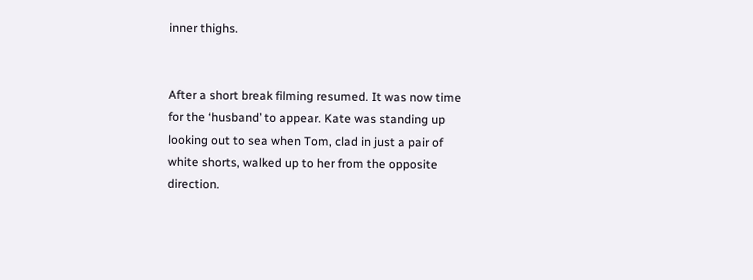inner thighs.


After a short break filming resumed. It was now time for the ‘husband’ to appear. Kate was standing up looking out to sea when Tom, clad in just a pair of white shorts, walked up to her from the opposite direction.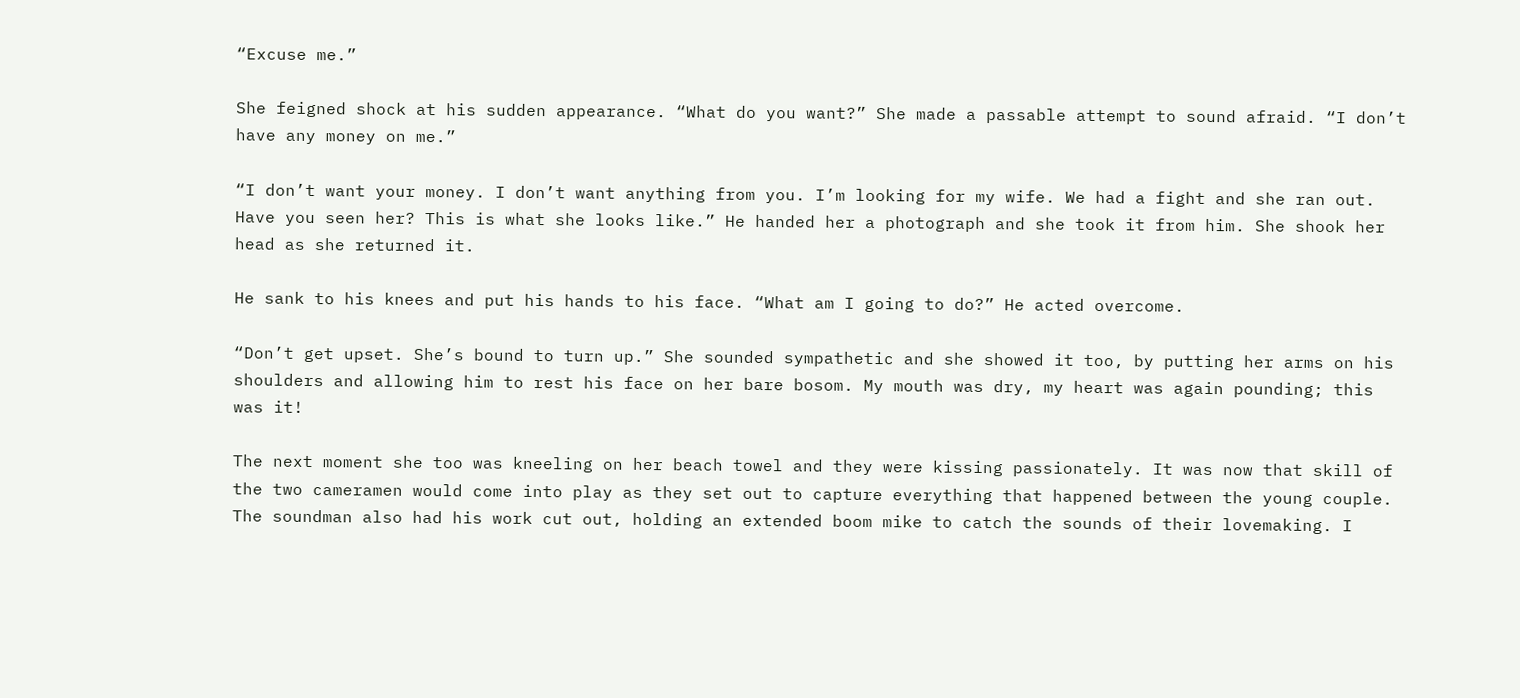“Excuse me.”

She feigned shock at his sudden appearance. “What do you want?” She made a passable attempt to sound afraid. “I don’t have any money on me.”

“I don’t want your money. I don’t want anything from you. I’m looking for my wife. We had a fight and she ran out. Have you seen her? This is what she looks like.” He handed her a photograph and she took it from him. She shook her head as she returned it.

He sank to his knees and put his hands to his face. “What am I going to do?” He acted overcome.

“Don’t get upset. She’s bound to turn up.” She sounded sympathetic and she showed it too, by putting her arms on his shoulders and allowing him to rest his face on her bare bosom. My mouth was dry, my heart was again pounding; this was it!

The next moment she too was kneeling on her beach towel and they were kissing passionately. It was now that skill of the two cameramen would come into play as they set out to capture everything that happened between the young couple. The soundman also had his work cut out, holding an extended boom mike to catch the sounds of their lovemaking. I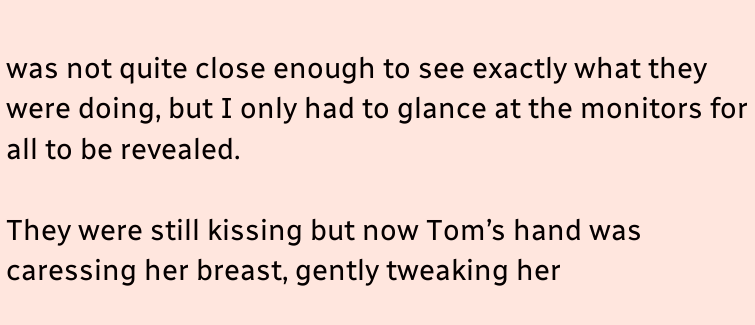was not quite close enough to see exactly what they were doing, but I only had to glance at the monitors for all to be revealed.

They were still kissing but now Tom’s hand was caressing her breast, gently tweaking her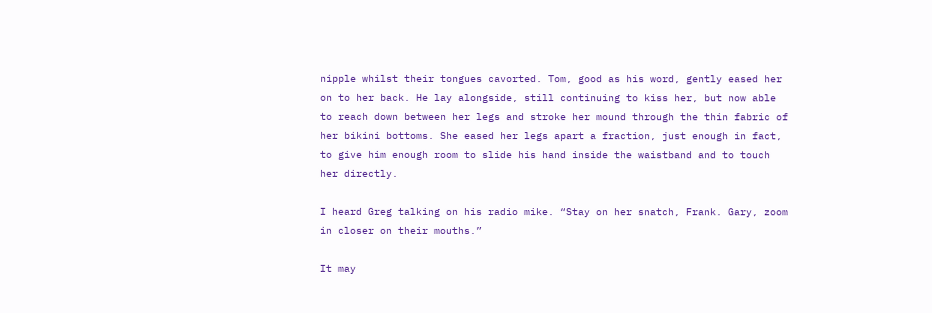nipple whilst their tongues cavorted. Tom, good as his word, gently eased her on to her back. He lay alongside, still continuing to kiss her, but now able to reach down between her legs and stroke her mound through the thin fabric of her bikini bottoms. She eased her legs apart a fraction, just enough in fact, to give him enough room to slide his hand inside the waistband and to touch her directly.

I heard Greg talking on his radio mike. “Stay on her snatch, Frank. Gary, zoom in closer on their mouths.”

It may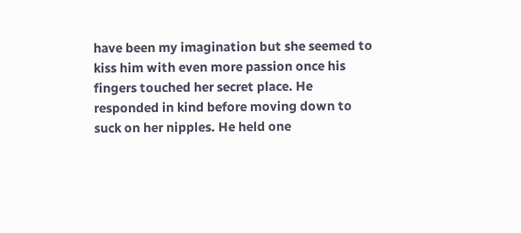have been my imagination but she seemed to kiss him with even more passion once his fingers touched her secret place. He responded in kind before moving down to suck on her nipples. He held one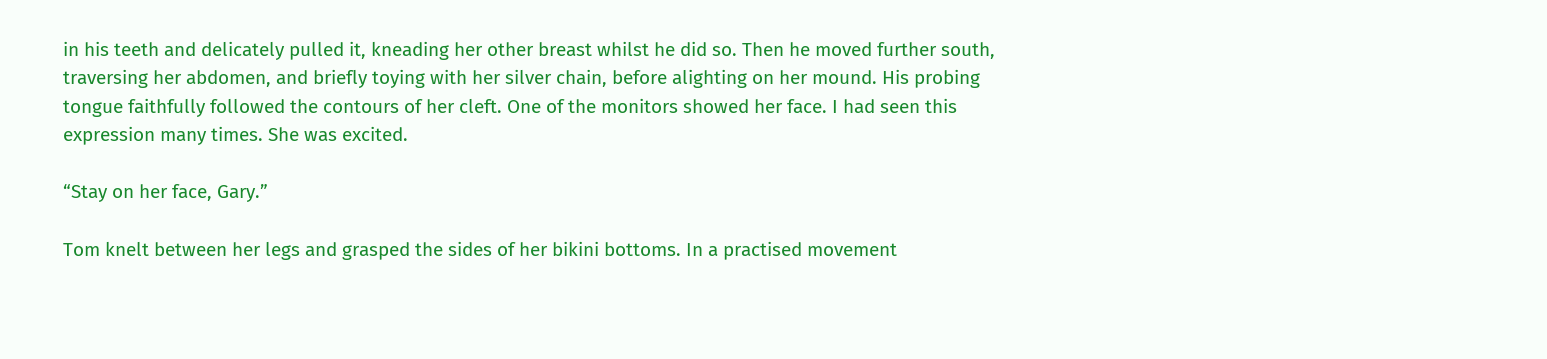in his teeth and delicately pulled it, kneading her other breast whilst he did so. Then he moved further south, traversing her abdomen, and briefly toying with her silver chain, before alighting on her mound. His probing tongue faithfully followed the contours of her cleft. One of the monitors showed her face. I had seen this expression many times. She was excited.

“Stay on her face, Gary.”

Tom knelt between her legs and grasped the sides of her bikini bottoms. In a practised movement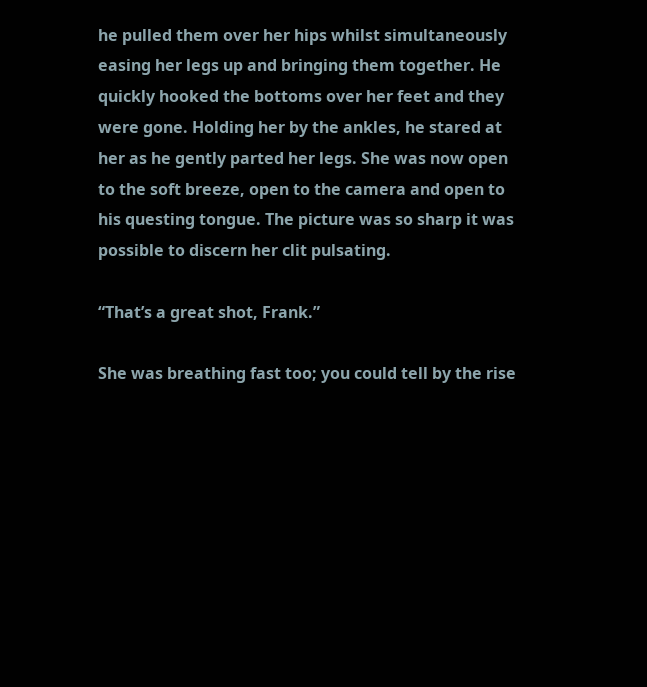he pulled them over her hips whilst simultaneously easing her legs up and bringing them together. He quickly hooked the bottoms over her feet and they were gone. Holding her by the ankles, he stared at her as he gently parted her legs. She was now open to the soft breeze, open to the camera and open to his questing tongue. The picture was so sharp it was possible to discern her clit pulsating.

“That’s a great shot, Frank.”

She was breathing fast too; you could tell by the rise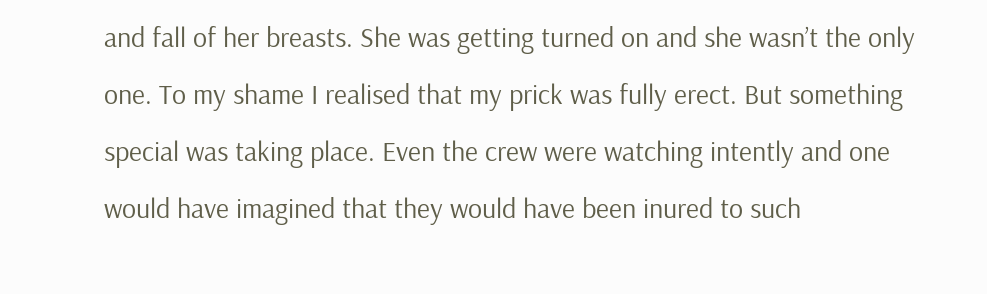and fall of her breasts. She was getting turned on and she wasn’t the only one. To my shame I realised that my prick was fully erect. But something special was taking place. Even the crew were watching intently and one would have imagined that they would have been inured to such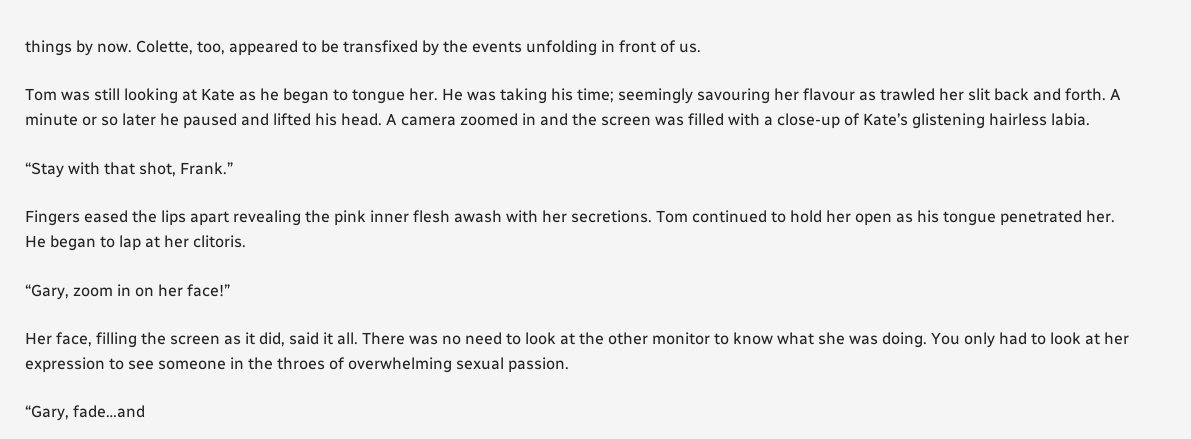things by now. Colette, too, appeared to be transfixed by the events unfolding in front of us.

Tom was still looking at Kate as he began to tongue her. He was taking his time; seemingly savouring her flavour as trawled her slit back and forth. A minute or so later he paused and lifted his head. A camera zoomed in and the screen was filled with a close-up of Kate’s glistening hairless labia.

“Stay with that shot, Frank.”

Fingers eased the lips apart revealing the pink inner flesh awash with her secretions. Tom continued to hold her open as his tongue penetrated her. He began to lap at her clitoris.

“Gary, zoom in on her face!”

Her face, filling the screen as it did, said it all. There was no need to look at the other monitor to know what she was doing. You only had to look at her expression to see someone in the throes of overwhelming sexual passion.

“Gary, fade…and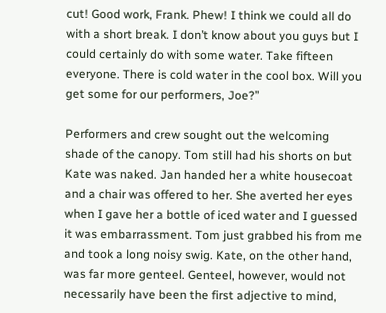cut! Good work, Frank. Phew! I think we could all do with a short break. I don’t know about you guys but I could certainly do with some water. Take fifteen everyone. There is cold water in the cool box. Will you get some for our performers, Joe?”

Performers and crew sought out the welcoming shade of the canopy. Tom still had his shorts on but Kate was naked. Jan handed her a white housecoat and a chair was offered to her. She averted her eyes when I gave her a bottle of iced water and I guessed it was embarrassment. Tom just grabbed his from me and took a long noisy swig. Kate, on the other hand, was far more genteel. Genteel, however, would not necessarily have been the first adjective to mind,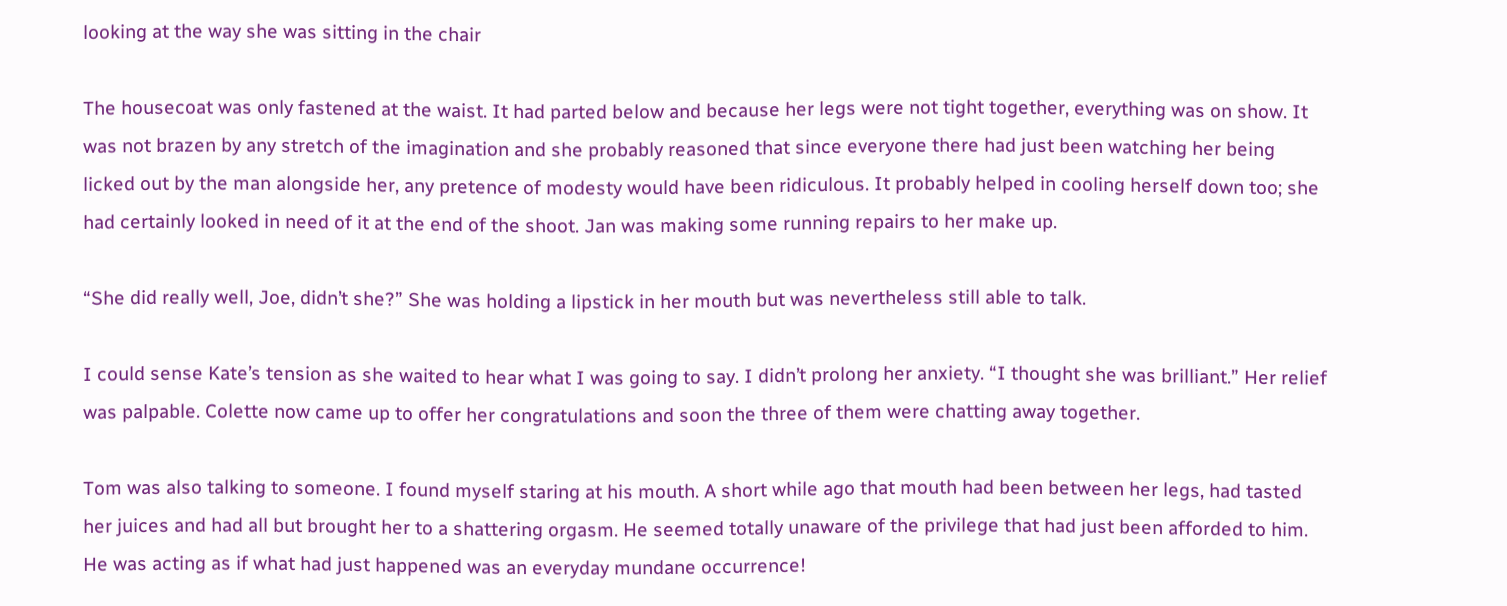looking at the way she was sitting in the chair

The housecoat was only fastened at the waist. It had parted below and because her legs were not tight together, everything was on show. It was not brazen by any stretch of the imagination and she probably reasoned that since everyone there had just been watching her being licked out by the man alongside her, any pretence of modesty would have been ridiculous. It probably helped in cooling herself down too; she had certainly looked in need of it at the end of the shoot. Jan was making some running repairs to her make up.

“She did really well, Joe, didn’t she?” She was holding a lipstick in her mouth but was nevertheless still able to talk.

I could sense Kate’s tension as she waited to hear what I was going to say. I didn’t prolong her anxiety. “I thought she was brilliant.” Her relief was palpable. Colette now came up to offer her congratulations and soon the three of them were chatting away together.

Tom was also talking to someone. I found myself staring at his mouth. A short while ago that mouth had been between her legs, had tasted her juices and had all but brought her to a shattering orgasm. He seemed totally unaware of the privilege that had just been afforded to him. He was acting as if what had just happened was an everyday mundane occurrence!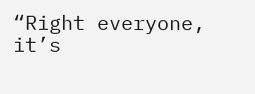“Right everyone, it’s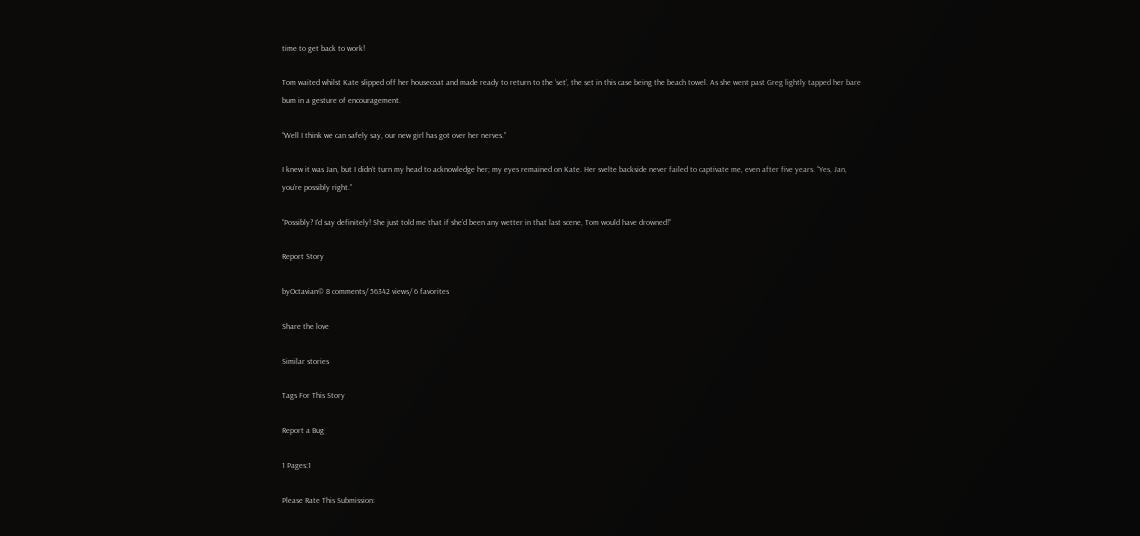time to get back to work!

Tom waited whilst Kate slipped off her housecoat and made ready to return to the ‘set’, the set in this case being the beach towel. As she went past Greg lightly tapped her bare bum in a gesture of encouragement.

“Well I think we can safely say, our new girl has got over her nerves.”

I knew it was Jan, but I didn’t turn my head to acknowledge her; my eyes remained on Kate. Her svelte backside never failed to captivate me, even after five years. “Yes, Jan, you’re possibly right.”

“Possibly? I’d say definitely! She just told me that if she’d been any wetter in that last scene, Tom would have drowned!”

Report Story

byOctavian© 8 comments/ 56342 views/ 6 favorites

Share the love

Similar stories

Tags For This Story

Report a Bug

1 Pages:1

Please Rate This Submission: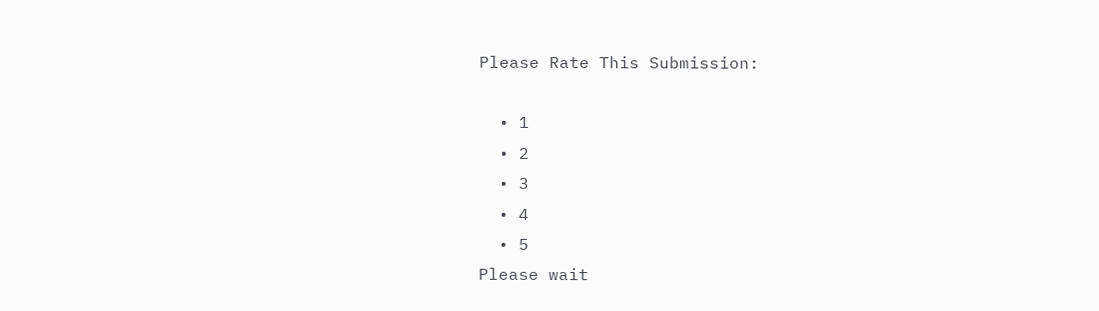Please Rate This Submission:

  • 1
  • 2
  • 3
  • 4
  • 5
Please wait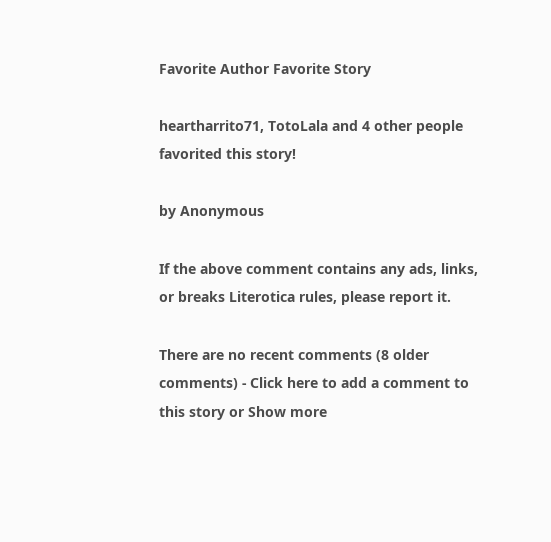Favorite Author Favorite Story

heartharrito71, TotoLala and 4 other people favorited this story!

by Anonymous

If the above comment contains any ads, links, or breaks Literotica rules, please report it.

There are no recent comments (8 older comments) - Click here to add a comment to this story or Show more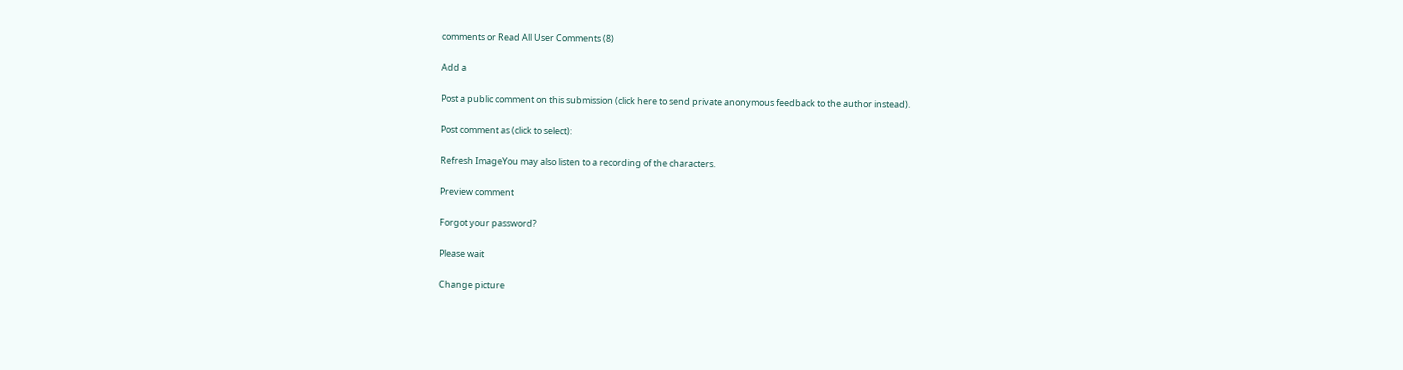comments or Read All User Comments (8)

Add a

Post a public comment on this submission (click here to send private anonymous feedback to the author instead).

Post comment as (click to select):

Refresh ImageYou may also listen to a recording of the characters.

Preview comment

Forgot your password?

Please wait

Change picture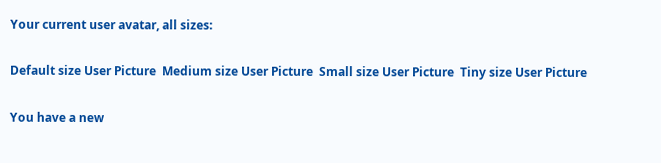Your current user avatar, all sizes:

Default size User Picture  Medium size User Picture  Small size User Picture  Tiny size User Picture

You have a new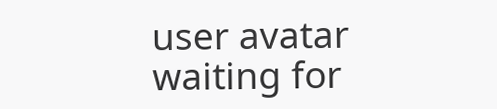user avatar waiting for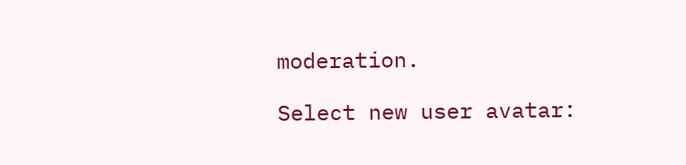moderation.

Select new user avatar: